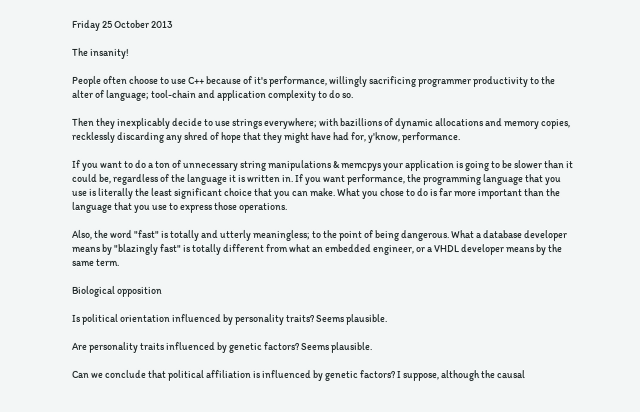Friday 25 October 2013

The insanity!

People often choose to use C++ because of it's performance, willingly sacrificing programmer productivity to the alter of language; tool-chain and application complexity to do so.

Then they inexplicably decide to use strings everywhere; with bazillions of dynamic allocations and memory copies, recklessly discarding any shred of hope that they might have had for, y'know, performance.

If you want to do a ton of unnecessary string manipulations & memcpys your application is going to be slower than it could be, regardless of the language it is written in. If you want performance, the programming language that you use is literally the least significant choice that you can make. What you chose to do is far more important than the language that you use to express those operations.

Also, the word "fast" is totally and utterly meaningless; to the point of being dangerous. What a database developer means by "blazingly fast" is totally different from what an embedded engineer, or a VHDL developer means by the same term.

Biological opposition

Is political orientation influenced by personality traits? Seems plausible.

Are personality traits influenced by genetic factors? Seems plausible.

Can we conclude that political affiliation is influenced by genetic factors? I suppose, although the causal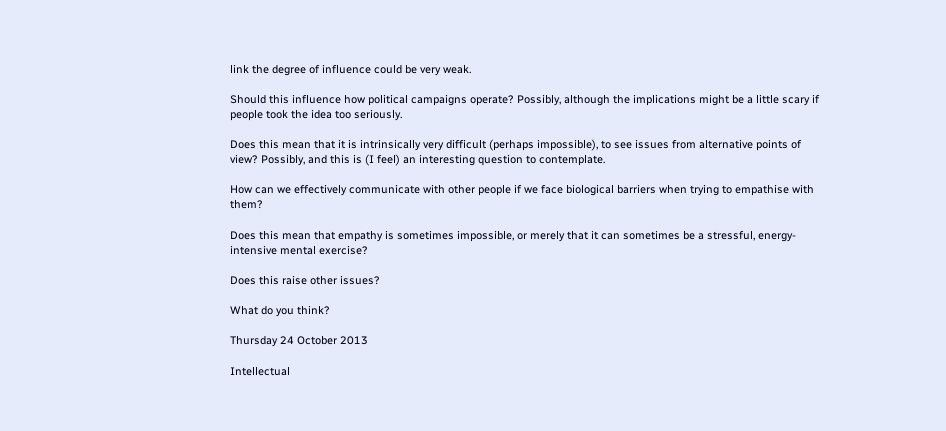link the degree of influence could be very weak.

Should this influence how political campaigns operate? Possibly, although the implications might be a little scary if people took the idea too seriously.

Does this mean that it is intrinsically very difficult (perhaps impossible), to see issues from alternative points of view? Possibly, and this is (I feel) an interesting question to contemplate.

How can we effectively communicate with other people if we face biological barriers when trying to empathise with them?

Does this mean that empathy is sometimes impossible, or merely that it can sometimes be a stressful, energy-intensive mental exercise?

Does this raise other issues?

What do you think?

Thursday 24 October 2013

Intellectual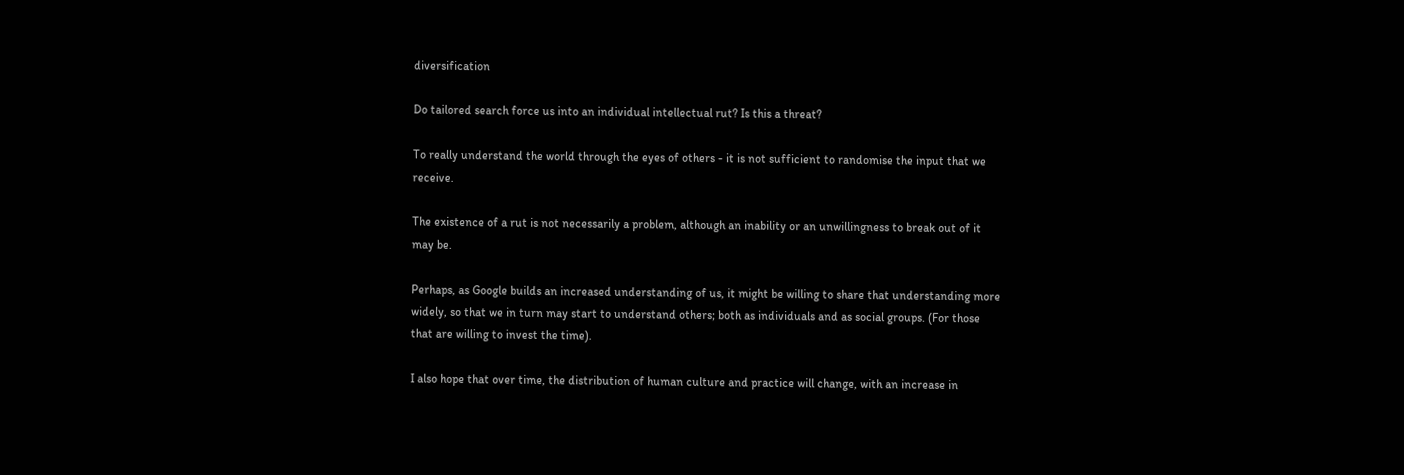diversification

Do tailored search force us into an individual intellectual rut? Is this a threat?

To really understand the world through the eyes of others - it is not sufficient to randomise the input that we receive.

The existence of a rut is not necessarily a problem, although an inability or an unwillingness to break out of it may be.

Perhaps, as Google builds an increased understanding of us, it might be willing to share that understanding more widely, so that we in turn may start to understand others; both as individuals and as social groups. (For those that are willing to invest the time).

I also hope that over time, the distribution of human culture and practice will change, with an increase in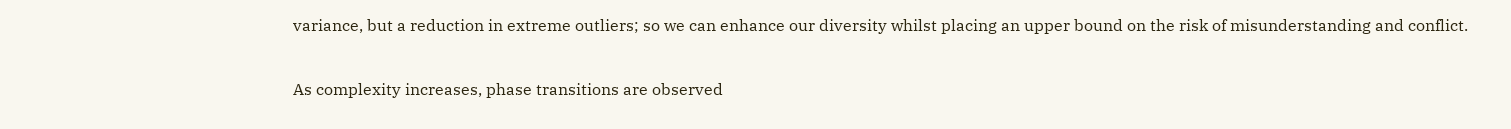variance, but a reduction in extreme outliers; so we can enhance our diversity whilst placing an upper bound on the risk of misunderstanding and conflict.

As complexity increases, phase transitions are observed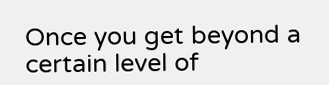Once you get beyond a certain level of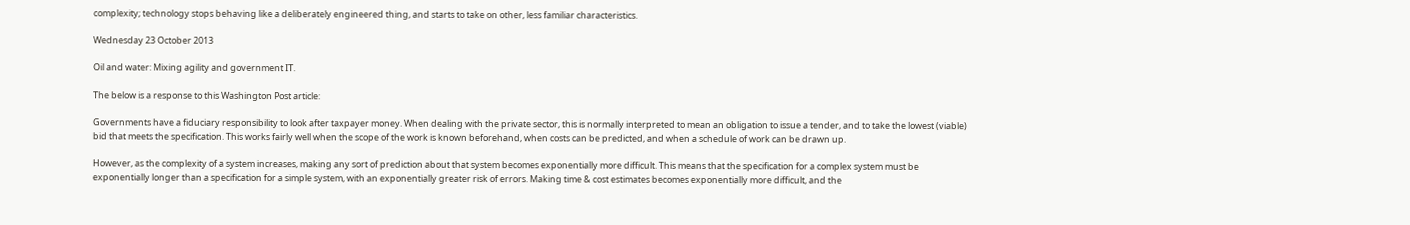complexity; technology stops behaving like a deliberately engineered thing, and starts to take on other, less familiar characteristics.

Wednesday 23 October 2013

Oil and water: Mixing agility and government IT.

The below is a response to this Washington Post article:

Governments have a fiduciary responsibility to look after taxpayer money. When dealing with the private sector, this is normally interpreted to mean an obligation to issue a tender, and to take the lowest (viable) bid that meets the specification. This works fairly well when the scope of the work is known beforehand, when costs can be predicted, and when a schedule of work can be drawn up.

However, as the complexity of a system increases, making any sort of prediction about that system becomes exponentially more difficult. This means that the specification for a complex system must be exponentially longer than a specification for a simple system, with an exponentially greater risk of errors. Making time & cost estimates becomes exponentially more difficult, and the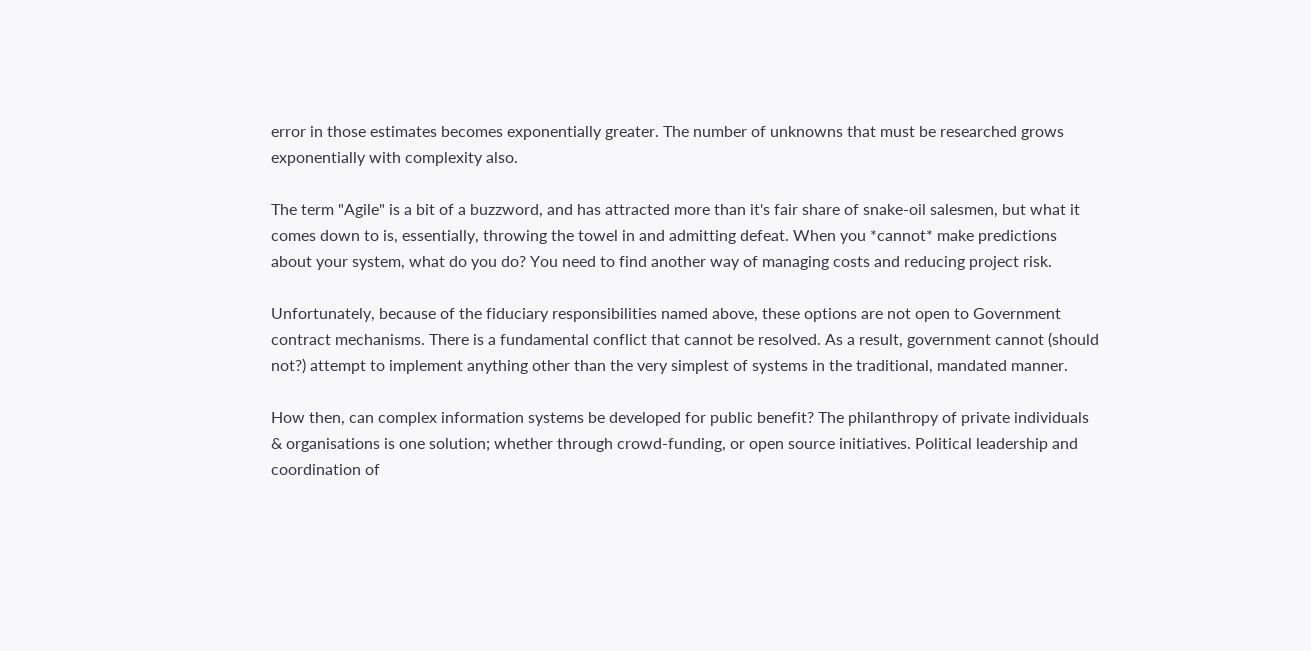error in those estimates becomes exponentially greater. The number of unknowns that must be researched grows exponentially with complexity also.

The term "Agile" is a bit of a buzzword, and has attracted more than it's fair share of snake-oil salesmen, but what it comes down to is, essentially, throwing the towel in and admitting defeat. When you *cannot* make predictions about your system, what do you do? You need to find another way of managing costs and reducing project risk.

Unfortunately, because of the fiduciary responsibilities named above, these options are not open to Government contract mechanisms. There is a fundamental conflict that cannot be resolved. As a result, government cannot (should not?) attempt to implement anything other than the very simplest of systems in the traditional, mandated manner.

How then, can complex information systems be developed for public benefit? The philanthropy of private individuals & organisations is one solution; whether through crowd-funding, or open source initiatives. Political leadership and coordination of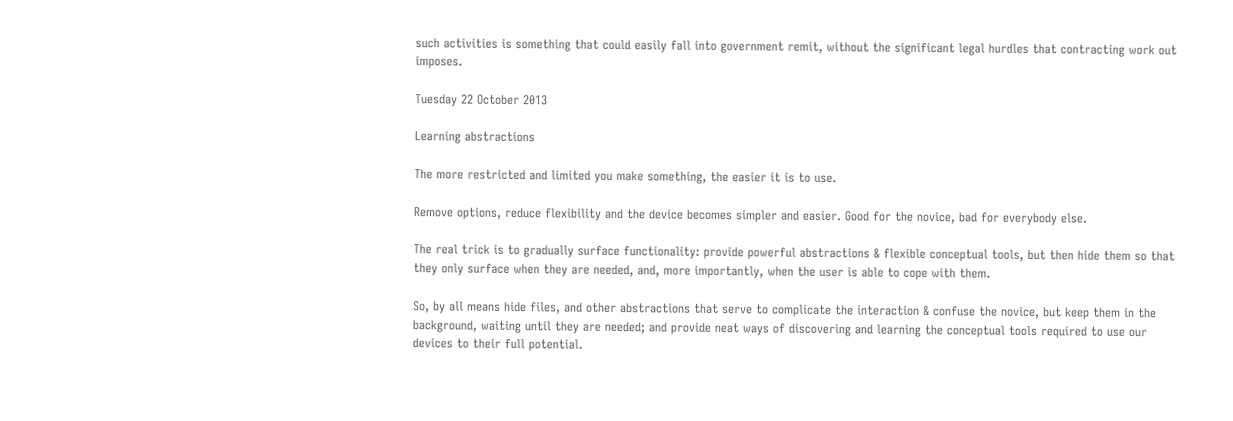such activities is something that could easily fall into government remit, without the significant legal hurdles that contracting work out imposes.

Tuesday 22 October 2013

Learning abstractions

The more restricted and limited you make something, the easier it is to use.

Remove options, reduce flexibility and the device becomes simpler and easier. Good for the novice, bad for everybody else.

The real trick is to gradually surface functionality: provide powerful abstractions & flexible conceptual tools, but then hide them so that they only surface when they are needed, and, more importantly, when the user is able to cope with them.

So, by all means hide files, and other abstractions that serve to complicate the interaction & confuse the novice, but keep them in the background, waiting until they are needed; and provide neat ways of discovering and learning the conceptual tools required to use our devices to their full potential.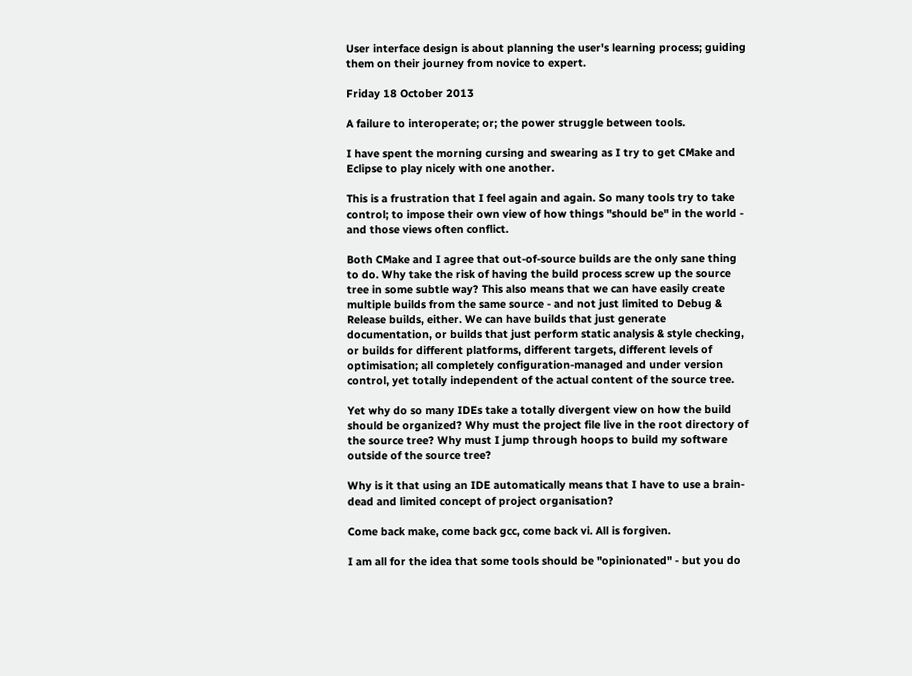User interface design is about planning the user's learning process; guiding them on their journey from novice to expert.

Friday 18 October 2013

A failure to interoperate; or; the power struggle between tools.

I have spent the morning cursing and swearing as I try to get CMake and Eclipse to play nicely with one another.

This is a frustration that I feel again and again. So many tools try to take control; to impose their own view of how things "should be" in the world - and those views often conflict.

Both CMake and I agree that out-of-source builds are the only sane thing to do. Why take the risk of having the build process screw up the source tree in some subtle way? This also means that we can have easily create multiple builds from the same source - and not just limited to Debug & Release builds, either. We can have builds that just generate documentation, or builds that just perform static analysis & style checking, or builds for different platforms, different targets, different levels of optimisation; all completely configuration-managed and under version control, yet totally independent of the actual content of the source tree.

Yet why do so many IDEs take a totally divergent view on how the build should be organized? Why must the project file live in the root directory of the source tree? Why must I jump through hoops to build my software outside of the source tree?

Why is it that using an IDE automatically means that I have to use a brain-dead and limited concept of project organisation?

Come back make, come back gcc, come back vi. All is forgiven.

I am all for the idea that some tools should be "opinionated" - but you do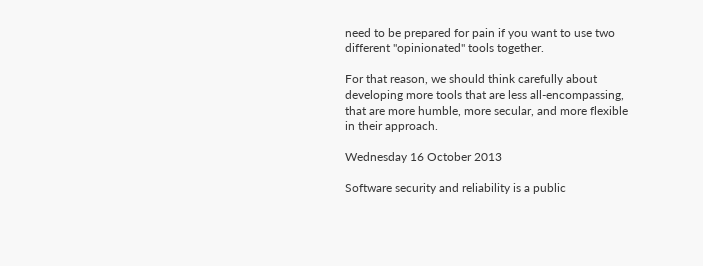need to be prepared for pain if you want to use two different "opinionated" tools together.

For that reason, we should think carefully about developing more tools that are less all-encompassing, that are more humble, more secular, and more flexible in their approach.

Wednesday 16 October 2013

Software security and reliability is a public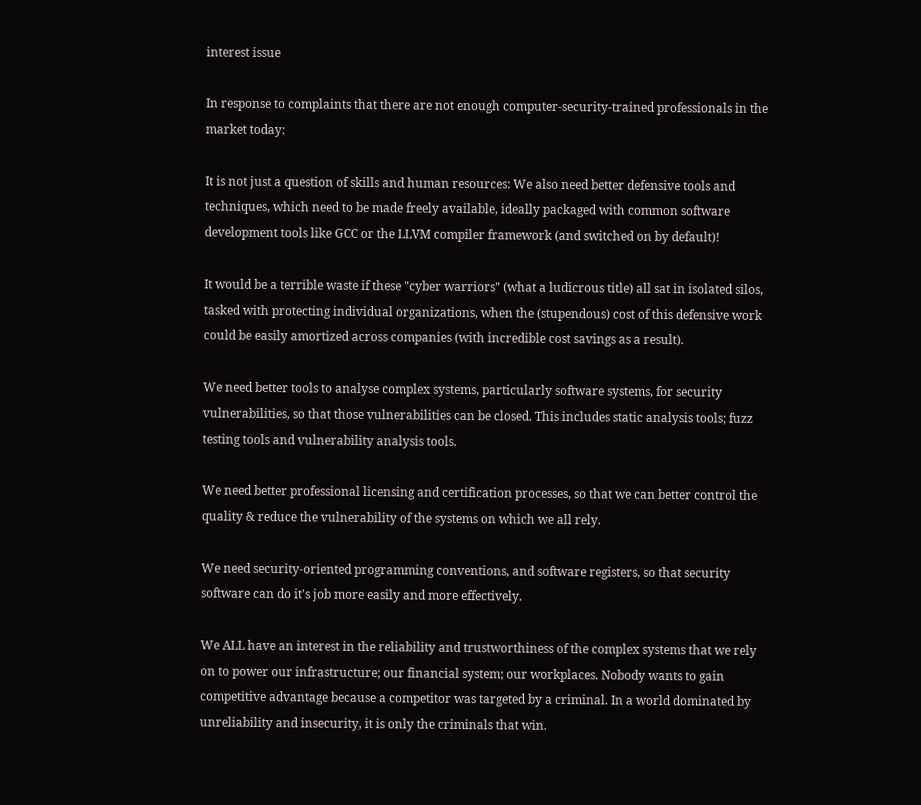interest issue

In response to complaints that there are not enough computer-security-trained professionals in the market today:

It is not just a question of skills and human resources: We also need better defensive tools and techniques, which need to be made freely available, ideally packaged with common software development tools like GCC or the LLVM compiler framework (and switched on by default)!

It would be a terrible waste if these "cyber warriors" (what a ludicrous title) all sat in isolated silos, tasked with protecting individual organizations, when the (stupendous) cost of this defensive work could be easily amortized across companies (with incredible cost savings as a result).

We need better tools to analyse complex systems, particularly software systems, for security vulnerabilities, so that those vulnerabilities can be closed. This includes static analysis tools; fuzz testing tools and vulnerability analysis tools.

We need better professional licensing and certification processes, so that we can better control the quality & reduce the vulnerability of the systems on which we all rely.

We need security-oriented programming conventions, and software registers, so that security software can do it's job more easily and more effectively.

We ALL have an interest in the reliability and trustworthiness of the complex systems that we rely on to power our infrastructure; our financial system; our workplaces. Nobody wants to gain competitive advantage because a competitor was targeted by a criminal. In a world dominated by unreliability and insecurity, it is only the criminals that win.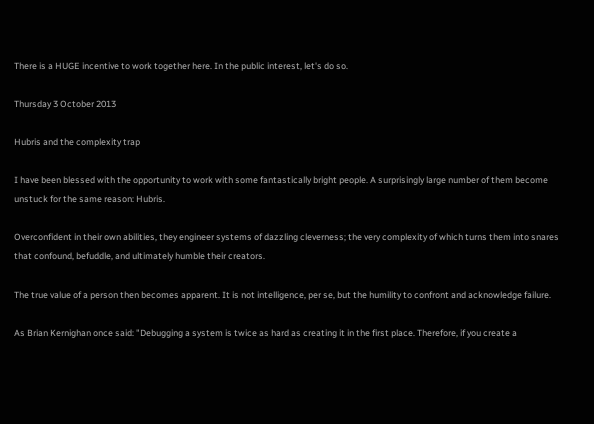There is a HUGE incentive to work together here. In the public interest, let's do so.

Thursday 3 October 2013

Hubris and the complexity trap

I have been blessed with the opportunity to work with some fantastically bright people. A surprisingly large number of them become unstuck for the same reason: Hubris.

Overconfident in their own abilities, they engineer systems of dazzling cleverness; the very complexity of which turns them into snares that confound, befuddle, and ultimately humble their creators.

The true value of a person then becomes apparent. It is not intelligence, per se, but the humility to confront and acknowledge failure.

As Brian Kernighan once said: "Debugging a system is twice as hard as creating it in the first place. Therefore, if you create a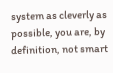system as cleverly as possible, you are, by definition, not smart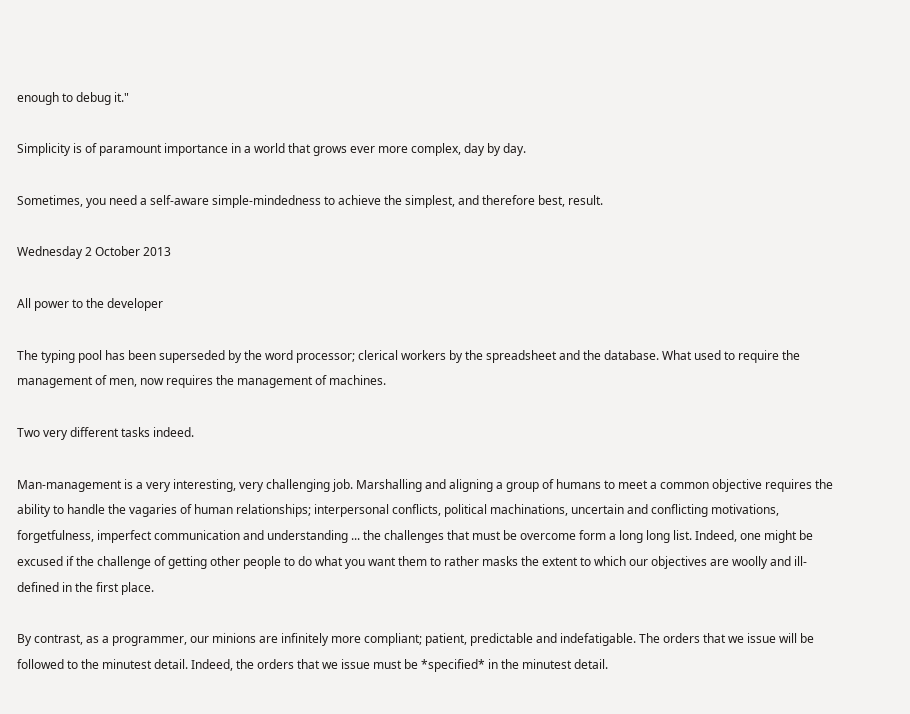enough to debug it."

Simplicity is of paramount importance in a world that grows ever more complex, day by day.

Sometimes, you need a self-aware simple-mindedness to achieve the simplest, and therefore best, result.

Wednesday 2 October 2013

All power to the developer

The typing pool has been superseded by the word processor; clerical workers by the spreadsheet and the database. What used to require the management of men, now requires the management of machines.

Two very different tasks indeed.

Man-management is a very interesting, very challenging job. Marshalling and aligning a group of humans to meet a common objective requires the ability to handle the vagaries of human relationships; interpersonal conflicts, political machinations, uncertain and conflicting motivations, forgetfulness, imperfect communication and understanding ... the challenges that must be overcome form a long long list. Indeed, one might be excused if the challenge of getting other people to do what you want them to rather masks the extent to which our objectives are woolly and ill-defined in the first place.

By contrast, as a programmer, our minions are infinitely more compliant; patient, predictable and indefatigable. The orders that we issue will be followed to the minutest detail. Indeed, the orders that we issue must be *specified* in the minutest detail.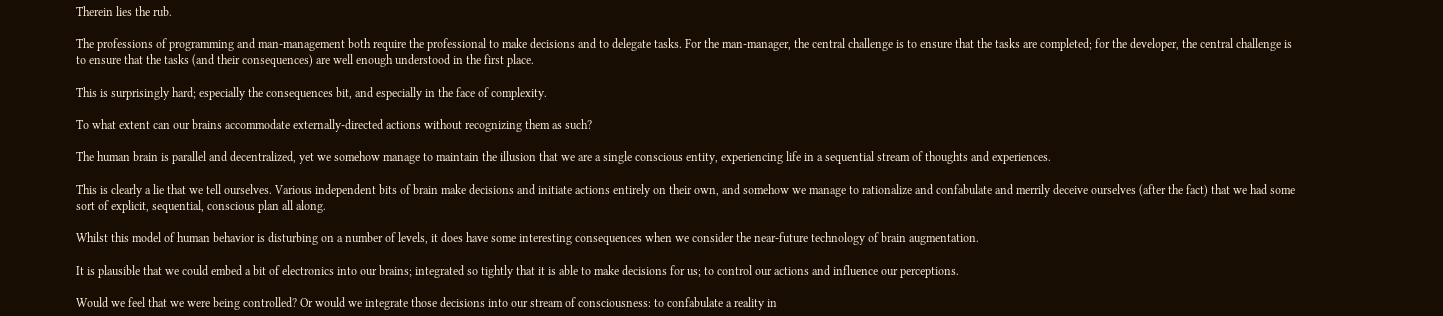Therein lies the rub.

The professions of programming and man-management both require the professional to make decisions and to delegate tasks. For the man-manager, the central challenge is to ensure that the tasks are completed; for the developer, the central challenge is to ensure that the tasks (and their consequences) are well enough understood in the first place.

This is surprisingly hard; especially the consequences bit, and especially in the face of complexity.

To what extent can our brains accommodate externally-directed actions without recognizing them as such?

The human brain is parallel and decentralized, yet we somehow manage to maintain the illusion that we are a single conscious entity, experiencing life in a sequential stream of thoughts and experiences.

This is clearly a lie that we tell ourselves. Various independent bits of brain make decisions and initiate actions entirely on their own, and somehow we manage to rationalize and confabulate and merrily deceive ourselves (after the fact) that we had some sort of explicit, sequential, conscious plan all along.

Whilst this model of human behavior is disturbing on a number of levels, it does have some interesting consequences when we consider the near-future technology of brain augmentation.

It is plausible that we could embed a bit of electronics into our brains; integrated so tightly that it is able to make decisions for us; to control our actions and influence our perceptions.

Would we feel that we were being controlled? Or would we integrate those decisions into our stream of consciousness: to confabulate a reality in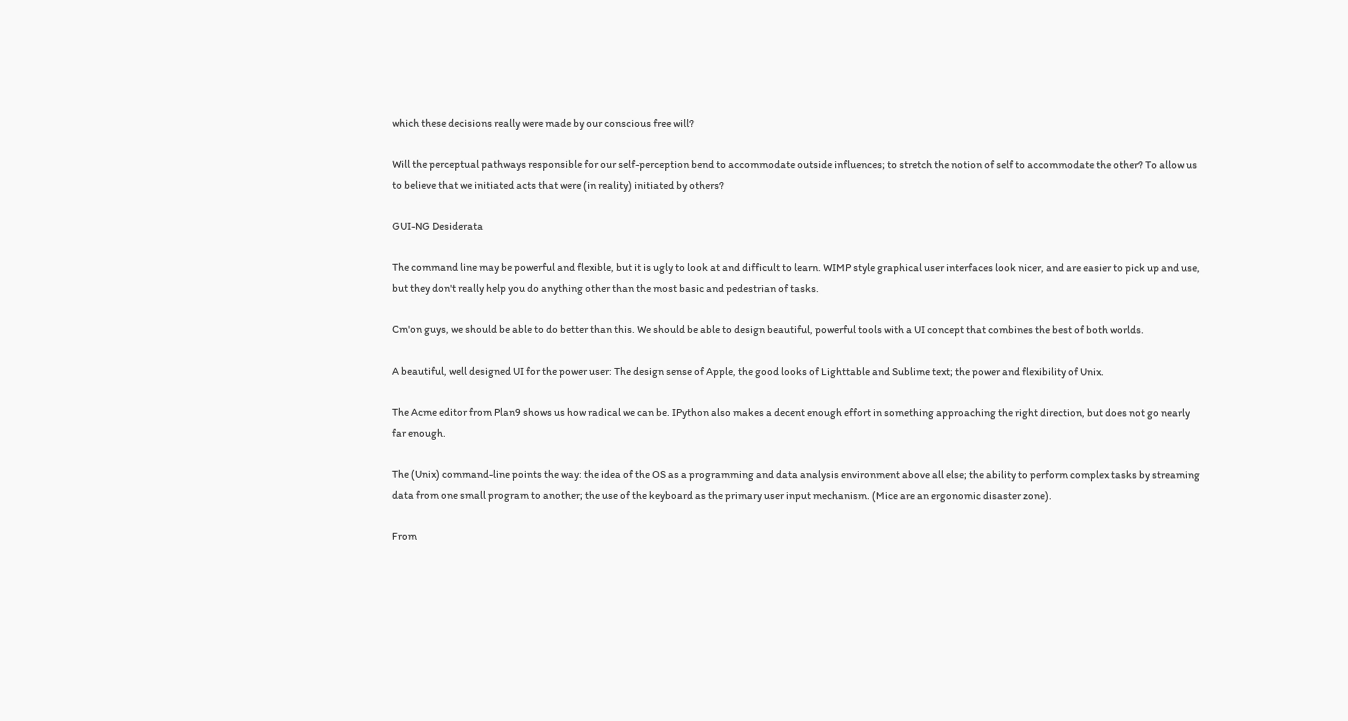which these decisions really were made by our conscious free will?

Will the perceptual pathways responsible for our self-perception bend to accommodate outside influences; to stretch the notion of self to accommodate the other? To allow us to believe that we initiated acts that were (in reality) initiated by others?

GUI-NG Desiderata

The command line may be powerful and flexible, but it is ugly to look at and difficult to learn. WIMP style graphical user interfaces look nicer, and are easier to pick up and use, but they don't really help you do anything other than the most basic and pedestrian of tasks.

Cm'on guys, we should be able to do better than this. We should be able to design beautiful, powerful tools with a UI concept that combines the best of both worlds.

A beautiful, well designed UI for the power user: The design sense of Apple, the good looks of Lighttable and Sublime text; the power and flexibility of Unix.

The Acme editor from Plan9 shows us how radical we can be. IPython also makes a decent enough effort in something approaching the right direction, but does not go nearly far enough.

The (Unix) command-line points the way: the idea of the OS as a programming and data analysis environment above all else; the ability to perform complex tasks by streaming data from one small program to another; the use of the keyboard as the primary user input mechanism. (Mice are an ergonomic disaster zone).

From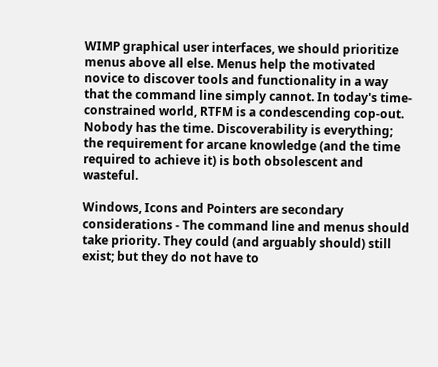WIMP graphical user interfaces, we should prioritize menus above all else. Menus help the motivated novice to discover tools and functionality in a way that the command line simply cannot. In today's time-constrained world, RTFM is a condescending cop-out. Nobody has the time. Discoverability is everything; the requirement for arcane knowledge (and the time required to achieve it) is both obsolescent and wasteful.

Windows, Icons and Pointers are secondary considerations - The command line and menus should take priority. They could (and arguably should) still exist; but they do not have to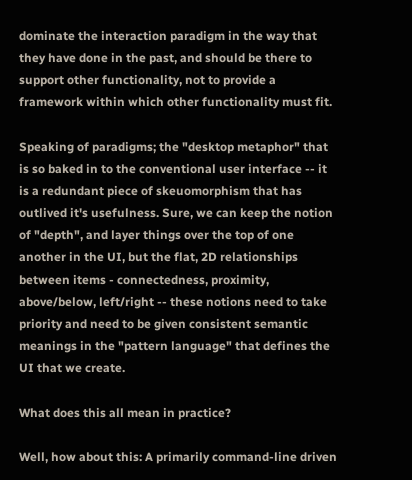dominate the interaction paradigm in the way that they have done in the past, and should be there to support other functionality, not to provide a framework within which other functionality must fit.

Speaking of paradigms; the "desktop metaphor" that is so baked in to the conventional user interface -- it is a redundant piece of skeuomorphism that has outlived it's usefulness. Sure, we can keep the notion of "depth", and layer things over the top of one another in the UI, but the flat, 2D relationships between items - connectedness, proximity, above/below, left/right -- these notions need to take priority and need to be given consistent semantic meanings in the "pattern language" that defines the UI that we create.

What does this all mean in practice?

Well, how about this: A primarily command-line driven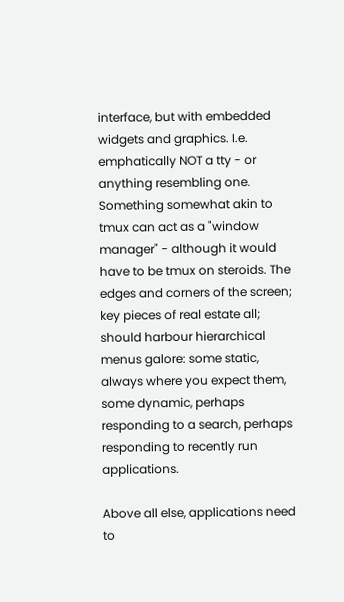interface, but with embedded widgets and graphics. I.e. emphatically NOT a tty - or anything resembling one. Something somewhat akin to tmux can act as a "window manager" - although it would have to be tmux on steroids. The edges and corners of the screen; key pieces of real estate all; should harbour hierarchical menus galore: some static, always where you expect them, some dynamic, perhaps responding to a search, perhaps responding to recently run applications.

Above all else, applications need to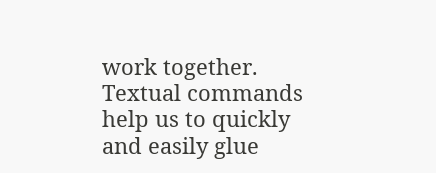work together. Textual commands help us to quickly and easily glue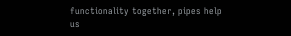functionality together, pipes help us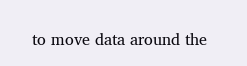to move data around the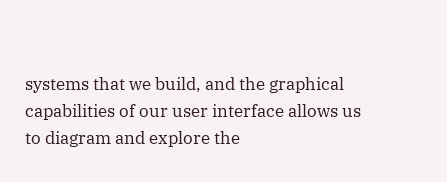systems that we build, and the graphical capabilities of our user interface allows us to diagram and explore the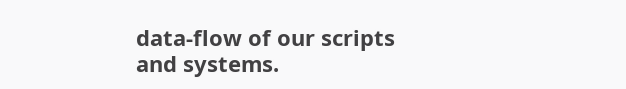data-flow of our scripts and systems.